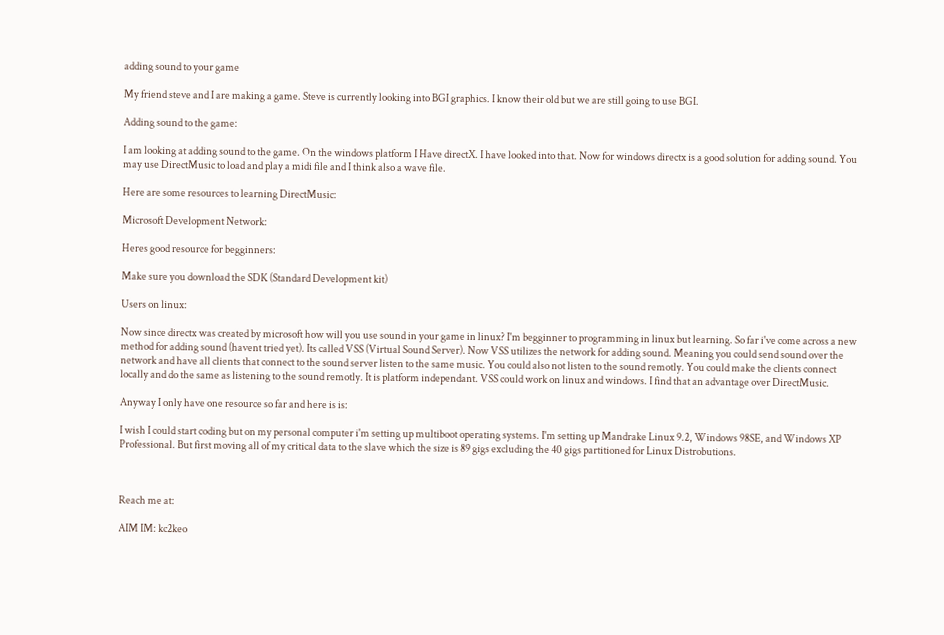adding sound to your game

My friend steve and I are making a game. Steve is currently looking into BGI graphics. I know their old but we are still going to use BGI.

Adding sound to the game:

I am looking at adding sound to the game. On the windows platform I Have directX. I have looked into that. Now for windows directx is a good solution for adding sound. You may use DirectMusic to load and play a midi file and I think also a wave file.

Here are some resources to learning DirectMusic:

Microsoft Development Network:

Heres good resource for begginners:

Make sure you download the SDK (Standard Development kit)

Users on linux:

Now since directx was created by microsoft how will you use sound in your game in linux? I'm begginner to programming in linux but learning. So far i've come across a new method for adding sound (havent tried yet). Its called VSS (Virtual Sound Server). Now VSS utilizes the network for adding sound. Meaning you could send sound over the network and have all clients that connect to the sound server listen to the same music. You could also not listen to the sound remotly. You could make the clients connect locally and do the same as listening to the sound remotly. It is platform independant. VSS could work on linux and windows. I find that an advantage over DirectMusic.

Anyway I only have one resource so far and here is is:

I wish I could start coding but on my personal computer i'm setting up multiboot operating systems. I'm setting up Mandrake Linux 9.2, Windows 98SE, and Windows XP Professional. But first moving all of my critical data to the slave which the size is 89 gigs excluding the 40 gigs partitioned for Linux Distrobutions.



Reach me at:

AIM IM: kc2keo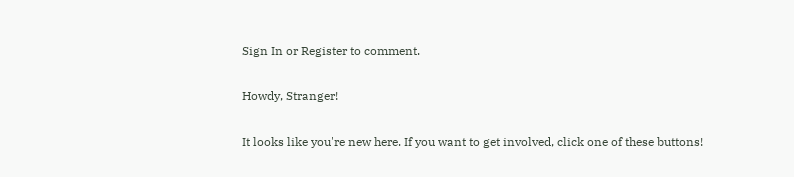Sign In or Register to comment.

Howdy, Stranger!

It looks like you're new here. If you want to get involved, click one of these buttons!